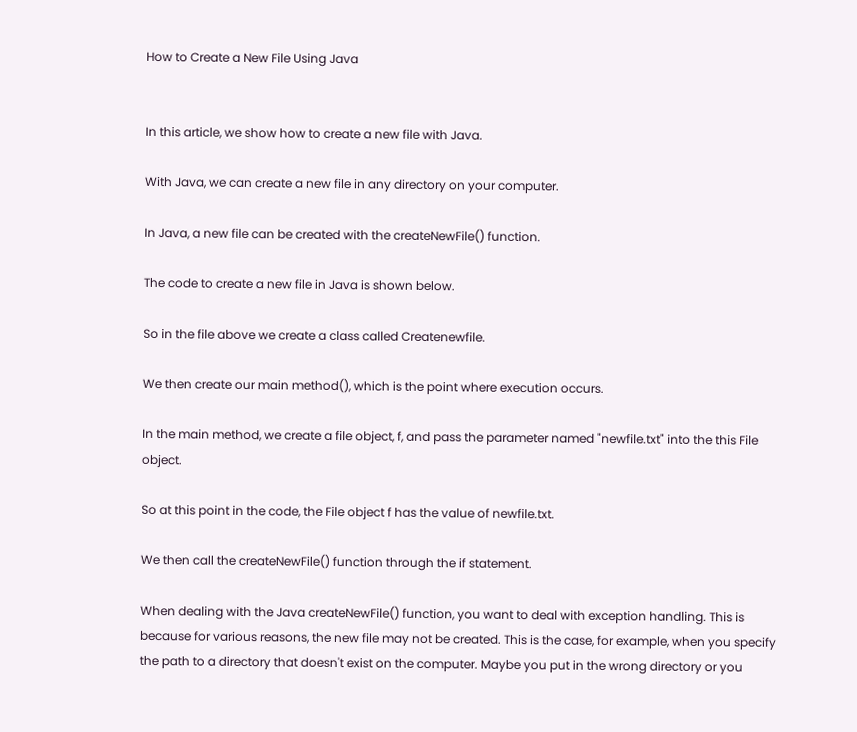How to Create a New File Using Java


In this article, we show how to create a new file with Java.

With Java, we can create a new file in any directory on your computer.

In Java, a new file can be created with the createNewFile() function.

The code to create a new file in Java is shown below.

So in the file above we create a class called Createnewfile.

We then create our main method(), which is the point where execution occurs.

In the main method, we create a file object, f, and pass the parameter named "newfile.txt" into the this File object.

So at this point in the code, the File object f has the value of newfile.txt.

We then call the createNewFile() function through the if statement.

When dealing with the Java createNewFile() function, you want to deal with exception handling. This is because for various reasons, the new file may not be created. This is the case, for example, when you specify the path to a directory that doesn't exist on the computer. Maybe you put in the wrong directory or you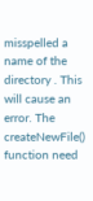misspelled a name of the directory . This will cause an error. The createNewFile() function need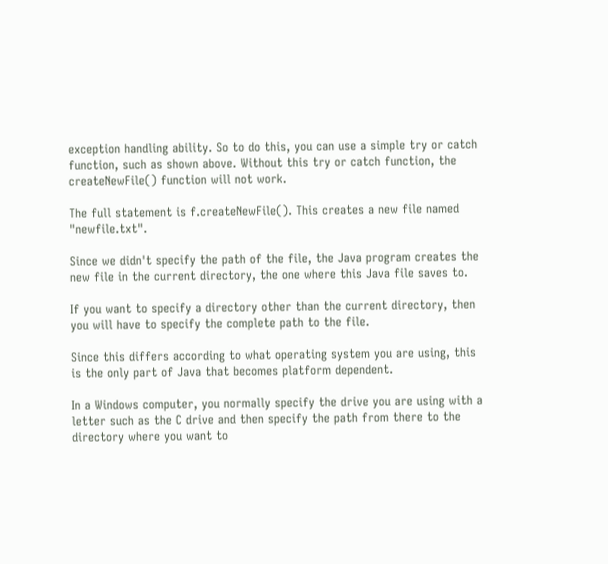exception handling ability. So to do this, you can use a simple try or catch function, such as shown above. Without this try or catch function, the createNewFile() function will not work.

The full statement is f.createNewFile(). This creates a new file named "newfile.txt".

Since we didn't specify the path of the file, the Java program creates the new file in the current directory, the one where this Java file saves to.

If you want to specify a directory other than the current directory, then you will have to specify the complete path to the file.

Since this differs according to what operating system you are using, this is the only part of Java that becomes platform dependent.

In a Windows computer, you normally specify the drive you are using with a letter such as the C drive and then specify the path from there to the directory where you want to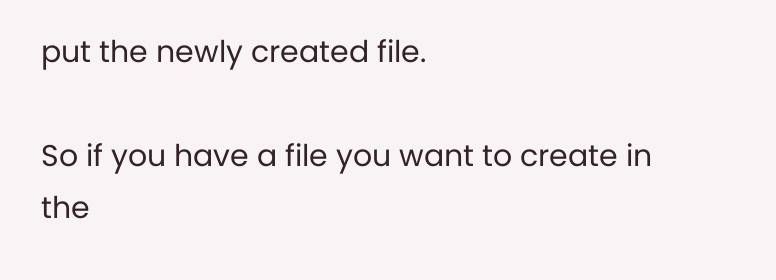put the newly created file.

So if you have a file you want to create in the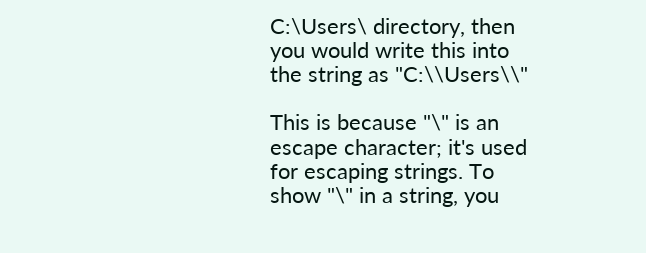C:\Users\ directory, then you would write this into the string as "C:\\Users\\"

This is because "\" is an escape character; it's used for escaping strings. To show "\" in a string, you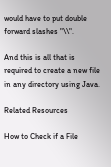would have to put double forward slashes "\\".

And this is all that is required to create a new file in any directory using Java.

Related Resources

How to Check if a File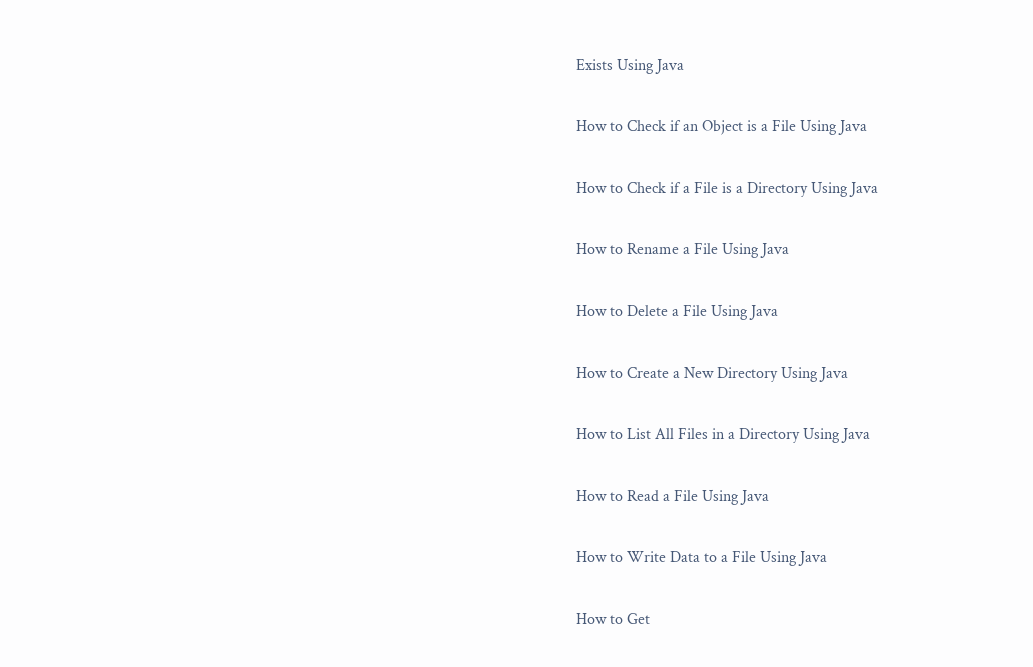Exists Using Java

How to Check if an Object is a File Using Java

How to Check if a File is a Directory Using Java

How to Rename a File Using Java

How to Delete a File Using Java

How to Create a New Directory Using Java

How to List All Files in a Directory Using Java

How to Read a File Using Java

How to Write Data to a File Using Java

How to Get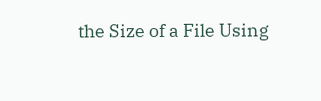the Size of a File Using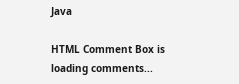Java

HTML Comment Box is loading comments...